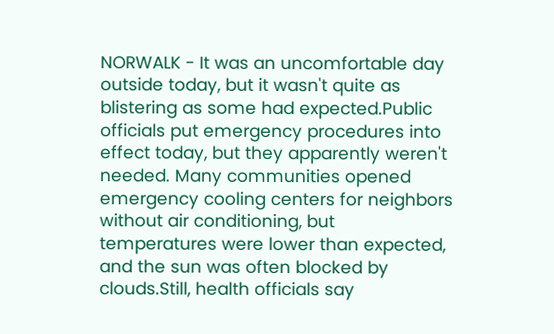NORWALK - It was an uncomfortable day outside today, but it wasn't quite as blistering as some had expected.Public officials put emergency procedures into effect today, but they apparently weren't needed. Many communities opened emergency cooling centers for neighbors without air conditioning, but temperatures were lower than expected, and the sun was often blocked by clouds.Still, health officials say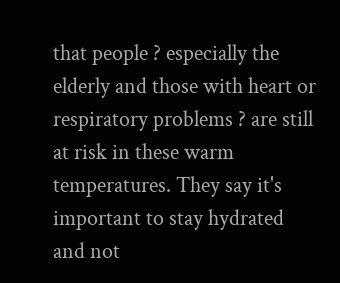that people ? especially the elderly and those with heart or respiratory problems ? are still at risk in these warm temperatures. They say it's important to stay hydrated and not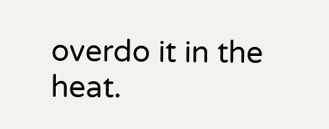overdo it in the heat.